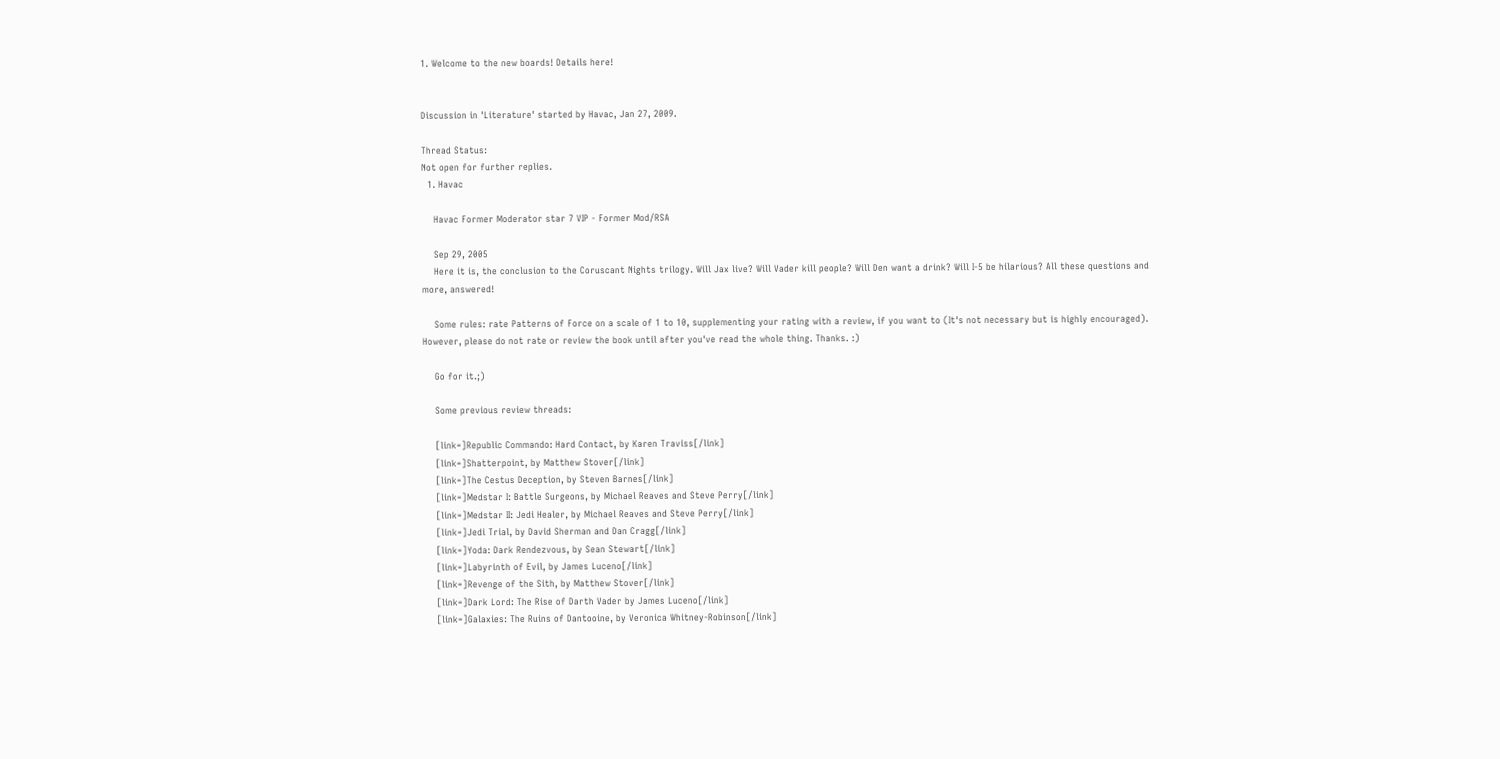1. Welcome to the new boards! Details here!


Discussion in 'Literature' started by Havac, Jan 27, 2009.

Thread Status:
Not open for further replies.
  1. Havac

    Havac Former Moderator star 7 VIP - Former Mod/RSA

    Sep 29, 2005
    Here it is, the conclusion to the Coruscant Nights trilogy. Will Jax live? Will Vader kill people? Will Den want a drink? Will I-5 be hilarious? All these questions and more, answered!

    Some rules: rate Patterns of Force on a scale of 1 to 10, supplementing your rating with a review, if you want to (It's not necessary but is highly encouraged). However, please do not rate or review the book until after you've read the whole thing. Thanks. :)

    Go for it.;)

    Some previous review threads:

    [link=]Republic Commando: Hard Contact, by Karen Traviss[/link]
    [link=]Shatterpoint, by Matthew Stover[/link]
    [link=]The Cestus Deception, by Steven Barnes[/link]
    [link=]Medstar I: Battle Surgeons, by Michael Reaves and Steve Perry[/link]
    [link=]Medstar II: Jedi Healer, by Michael Reaves and Steve Perry[/link]
    [link=]Jedi Trial, by David Sherman and Dan Cragg[/link]
    [link=]Yoda: Dark Rendezvous, by Sean Stewart[/link]
    [link=]Labyrinth of Evil, by James Luceno[/link]
    [link=]Revenge of the Sith, by Matthew Stover[/link]
    [link=]Dark Lord: The Rise of Darth Vader by James Luceno[/link]
    [link=]Galaxies: The Ruins of Dantooine, by Veronica Whitney-Robinson[/link]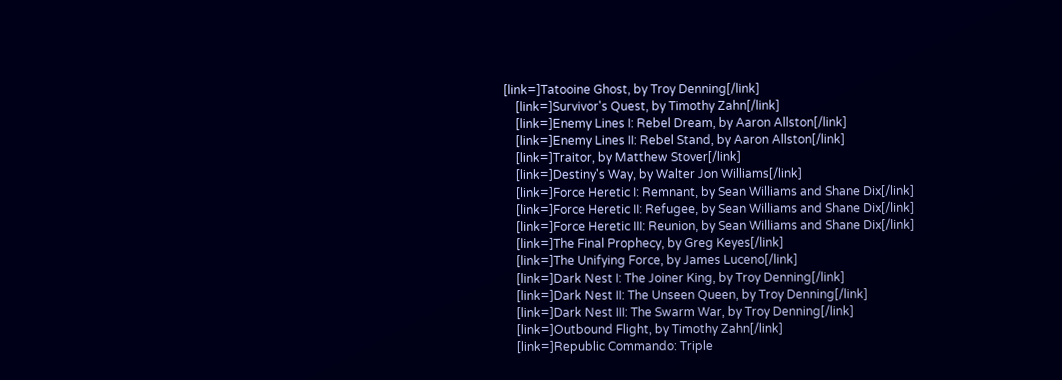[link=]Tatooine Ghost, by Troy Denning[/link]
    [link=]Survivor's Quest, by Timothy Zahn[/link]
    [link=]Enemy Lines I: Rebel Dream, by Aaron Allston[/link]
    [link=]Enemy Lines II: Rebel Stand, by Aaron Allston[/link]
    [link=]Traitor, by Matthew Stover[/link]
    [link=]Destiny's Way, by Walter Jon Williams[/link]
    [link=]Force Heretic I: Remnant, by Sean Williams and Shane Dix[/link]
    [link=]Force Heretic II: Refugee, by Sean Williams and Shane Dix[/link]
    [link=]Force Heretic III: Reunion, by Sean Williams and Shane Dix[/link]
    [link=]The Final Prophecy, by Greg Keyes[/link]
    [link=]The Unifying Force, by James Luceno[/link]
    [link=]Dark Nest I: The Joiner King, by Troy Denning[/link]
    [link=]Dark Nest II: The Unseen Queen, by Troy Denning[/link]
    [link=]Dark Nest III: The Swarm War, by Troy Denning[/link]
    [link=]Outbound Flight, by Timothy Zahn[/link]
    [link=]Republic Commando: Triple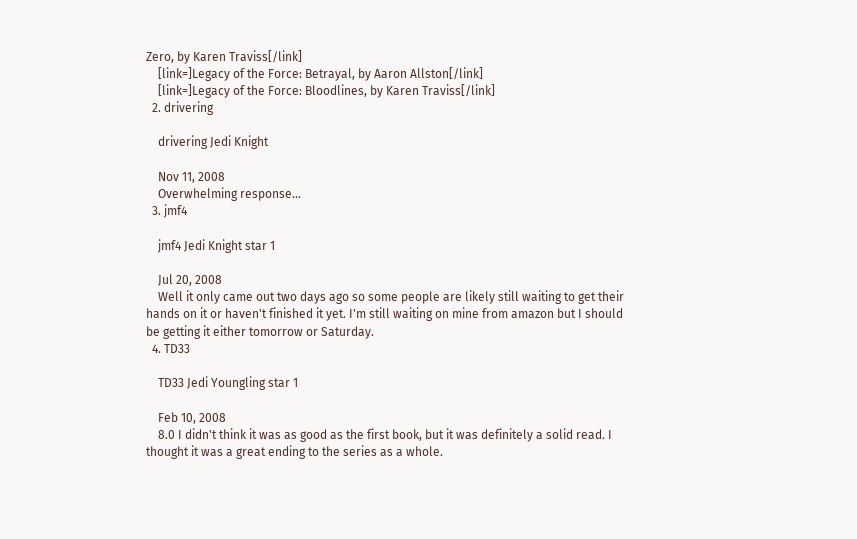Zero, by Karen Traviss[/link]
    [link=]Legacy of the Force: Betrayal, by Aaron Allston[/link]
    [link=]Legacy of the Force: Bloodlines, by Karen Traviss[/link]
  2. drivering

    drivering Jedi Knight

    Nov 11, 2008
    Overwhelming response...
  3. jmf4

    jmf4 Jedi Knight star 1

    Jul 20, 2008
    Well it only came out two days ago so some people are likely still waiting to get their hands on it or haven't finished it yet. I'm still waiting on mine from amazon but I should be getting it either tomorrow or Saturday.
  4. TD33

    TD33 Jedi Youngling star 1

    Feb 10, 2008
    8.0 I didn't think it was as good as the first book, but it was definitely a solid read. I thought it was a great ending to the series as a whole.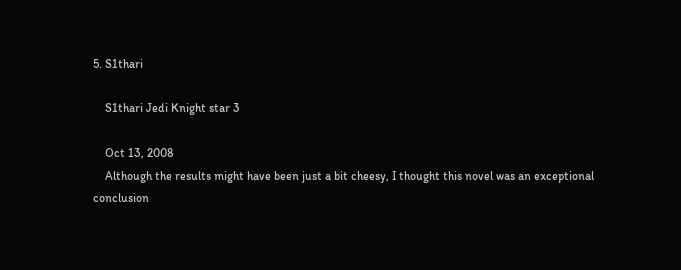5. S1thari

    S1thari Jedi Knight star 3

    Oct 13, 2008
    Although the results might have been just a bit cheesy, I thought this novel was an exceptional conclusion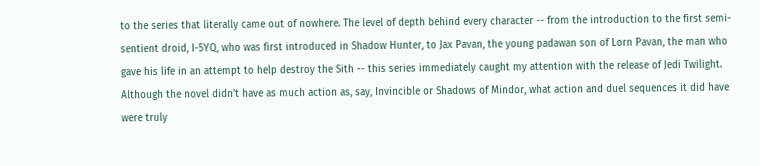to the series that literally came out of nowhere. The level of depth behind every character -- from the introduction to the first semi-sentient droid, I-5YQ, who was first introduced in Shadow Hunter, to Jax Pavan, the young padawan son of Lorn Pavan, the man who gave his life in an attempt to help destroy the Sith -- this series immediately caught my attention with the release of Jedi Twilight. Although the novel didn't have as much action as, say, Invincible or Shadows of Mindor, what action and duel sequences it did have were truly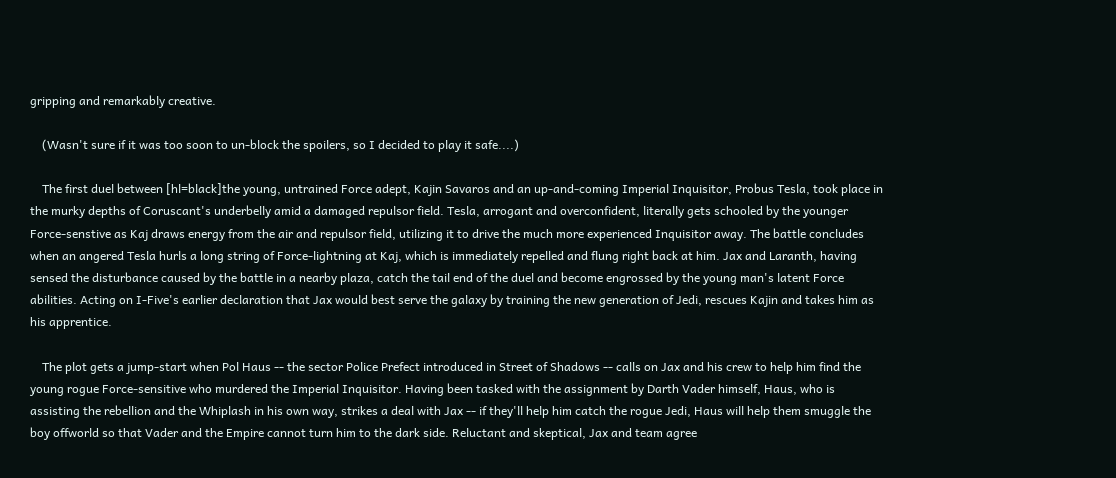gripping and remarkably creative.

    (Wasn't sure if it was too soon to un-block the spoilers, so I decided to play it safe....)

    The first duel between [hl=black]the young, untrained Force adept, Kajin Savaros and an up-and-coming Imperial Inquisitor, Probus Tesla, took place in the murky depths of Coruscant's underbelly amid a damaged repulsor field. Tesla, arrogant and overconfident, literally gets schooled by the younger Force-senstive as Kaj draws energy from the air and repulsor field, utilizing it to drive the much more experienced Inquisitor away. The battle concludes when an angered Tesla hurls a long string of Force-lightning at Kaj, which is immediately repelled and flung right back at him. Jax and Laranth, having sensed the disturbance caused by the battle in a nearby plaza, catch the tail end of the duel and become engrossed by the young man's latent Force abilities. Acting on I-Five's earlier declaration that Jax would best serve the galaxy by training the new generation of Jedi, rescues Kajin and takes him as his apprentice.

    The plot gets a jump-start when Pol Haus -- the sector Police Prefect introduced in Street of Shadows -- calls on Jax and his crew to help him find the young rogue Force-sensitive who murdered the Imperial Inquisitor. Having been tasked with the assignment by Darth Vader himself, Haus, who is assisting the rebellion and the Whiplash in his own way, strikes a deal with Jax -- if they'll help him catch the rogue Jedi, Haus will help them smuggle the boy offworld so that Vader and the Empire cannot turn him to the dark side. Reluctant and skeptical, Jax and team agree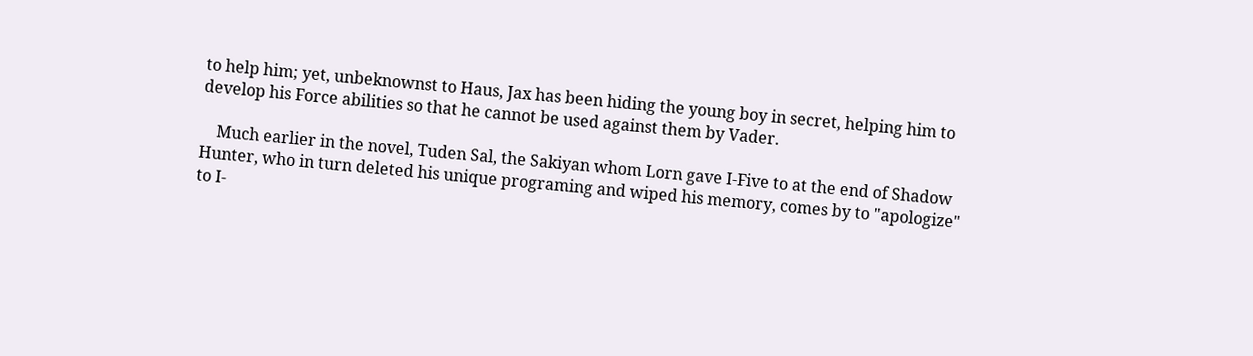to help him; yet, unbeknownst to Haus, Jax has been hiding the young boy in secret, helping him to develop his Force abilities so that he cannot be used against them by Vader.

    Much earlier in the novel, Tuden Sal, the Sakiyan whom Lorn gave I-Five to at the end of Shadow Hunter, who in turn deleted his unique programing and wiped his memory, comes by to "apologize" to I-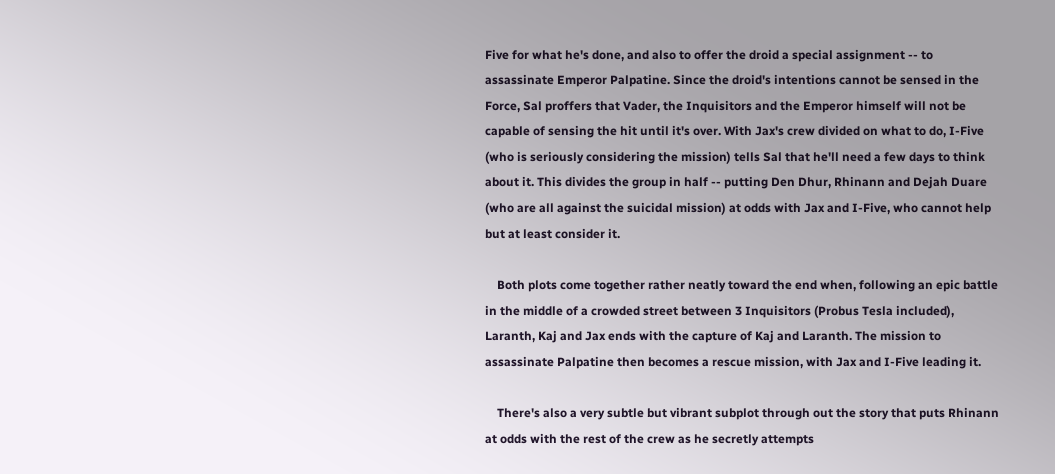Five for what he's done, and also to offer the droid a special assignment -- to assassinate Emperor Palpatine. Since the droid's intentions cannot be sensed in the Force, Sal proffers that Vader, the Inquisitors and the Emperor himself will not be capable of sensing the hit until it's over. With Jax's crew divided on what to do, I-Five (who is seriously considering the mission) tells Sal that he'll need a few days to think about it. This divides the group in half -- putting Den Dhur, Rhinann and Dejah Duare (who are all against the suicidal mission) at odds with Jax and I-Five, who cannot help but at least consider it.

    Both plots come together rather neatly toward the end when, following an epic battle in the middle of a crowded street between 3 Inquisitors (Probus Tesla included), Laranth, Kaj and Jax ends with the capture of Kaj and Laranth. The mission to assassinate Palpatine then becomes a rescue mission, with Jax and I-Five leading it.

    There's also a very subtle but vibrant subplot through out the story that puts Rhinann at odds with the rest of the crew as he secretly attempts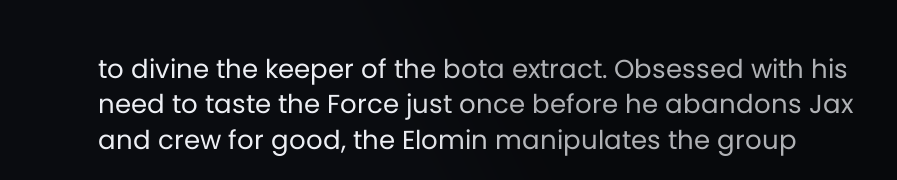to divine the keeper of the bota extract. Obsessed with his need to taste the Force just once before he abandons Jax and crew for good, the Elomin manipulates the group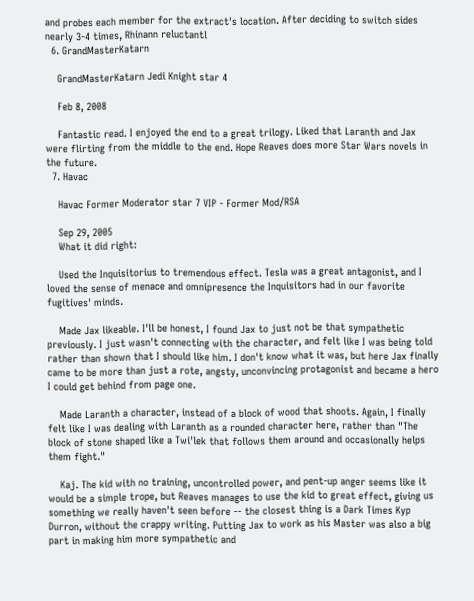and probes each member for the extract's location. After deciding to switch sides nearly 3-4 times, Rhinann reluctantl
  6. GrandMasterKatarn

    GrandMasterKatarn Jedi Knight star 4

    Feb 8, 2008

    Fantastic read. I enjoyed the end to a great trilogy. Liked that Laranth and Jax were flirting from the middle to the end. Hope Reaves does more Star Wars novels in the future.
  7. Havac

    Havac Former Moderator star 7 VIP - Former Mod/RSA

    Sep 29, 2005
    What it did right:

    Used the Inquisitorius to tremendous effect. Tesla was a great antagonist, and I loved the sense of menace and omnipresence the Inquisitors had in our favorite fugitives' minds.

    Made Jax likeable. I'll be honest, I found Jax to just not be that sympathetic previously. I just wasn't connecting with the character, and felt like I was being told rather than shown that I should like him. I don't know what it was, but here Jax finally came to be more than just a rote, angsty, unconvincing protagonist and became a hero I could get behind from page one.

    Made Laranth a character, instead of a block of wood that shoots. Again, I finally felt like I was dealing with Laranth as a rounded character here, rather than "The block of stone shaped like a Twi'lek that follows them around and occasionally helps them fight."

    Kaj. The kid with no training, uncontrolled power, and pent-up anger seems like it would be a simple trope, but Reaves manages to use the kid to great effect, giving us something we really haven't seen before -- the closest thing is a Dark Times Kyp Durron, without the crappy writing. Putting Jax to work as his Master was also a big part in making him more sympathetic and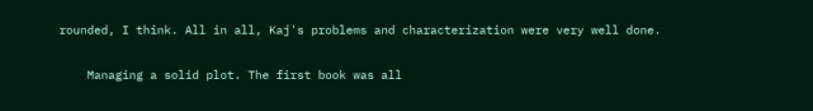rounded, I think. All in all, Kaj's problems and characterization were very well done.

    Managing a solid plot. The first book was all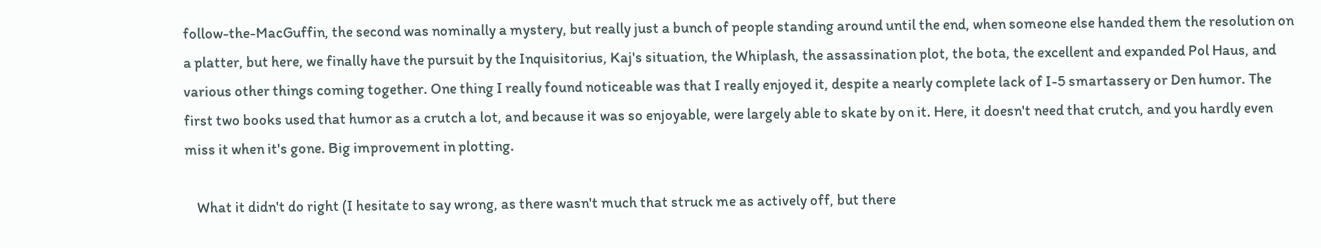follow-the-MacGuffin, the second was nominally a mystery, but really just a bunch of people standing around until the end, when someone else handed them the resolution on a platter, but here, we finally have the pursuit by the Inquisitorius, Kaj's situation, the Whiplash, the assassination plot, the bota, the excellent and expanded Pol Haus, and various other things coming together. One thing I really found noticeable was that I really enjoyed it, despite a nearly complete lack of I-5 smartassery or Den humor. The first two books used that humor as a crutch a lot, and because it was so enjoyable, were largely able to skate by on it. Here, it doesn't need that crutch, and you hardly even miss it when it's gone. Big improvement in plotting.

    What it didn't do right (I hesitate to say wrong, as there wasn't much that struck me as actively off, but there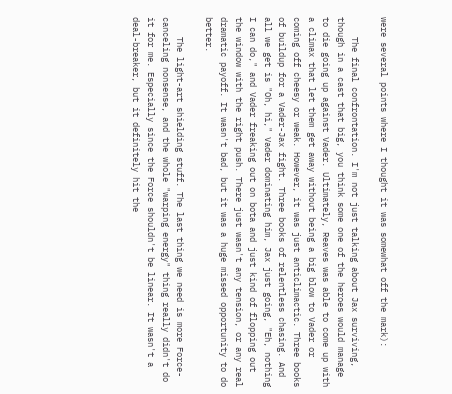were several points where I thought it was somewhat off the mark):

    The final confrontation. I'm not just talking about Jax surviving, though in a cast that big, you think some one of the heroes would manage to die going up against Vader. Ultimately, Reaves was able to come up with a climax that let them get away without being a big blow to Vader or coming off cheesy or weak. However, it was just anticlimactic. Three books of buildup for a Vader-Jax fight. Three books of relentless chasing. And all we get is "Oh, hi," Vader dominating him, Jax just going, "Eh, nothing I can do," and Vader freaking out on bota and just kind of flopping out the window with the right push. There just wasn't any tension, or any real dramatic payoff. It wasn't bad, but it was a huge missed opportunity to do better.

    The light-art shielding stuff. The last thing we need is more Force-canceling nonsense, and the whole "warping energy" thing really didn't do it for me. Especially since the Force shouldn't be linear. It wasn't a deal-breaker, but it definitely hit the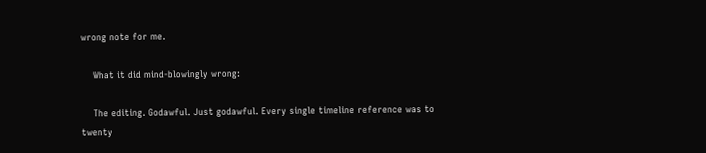wrong note for me.

    What it did mind-blowingly wrong:

    The editing. Godawful. Just godawful. Every single timeline reference was to twenty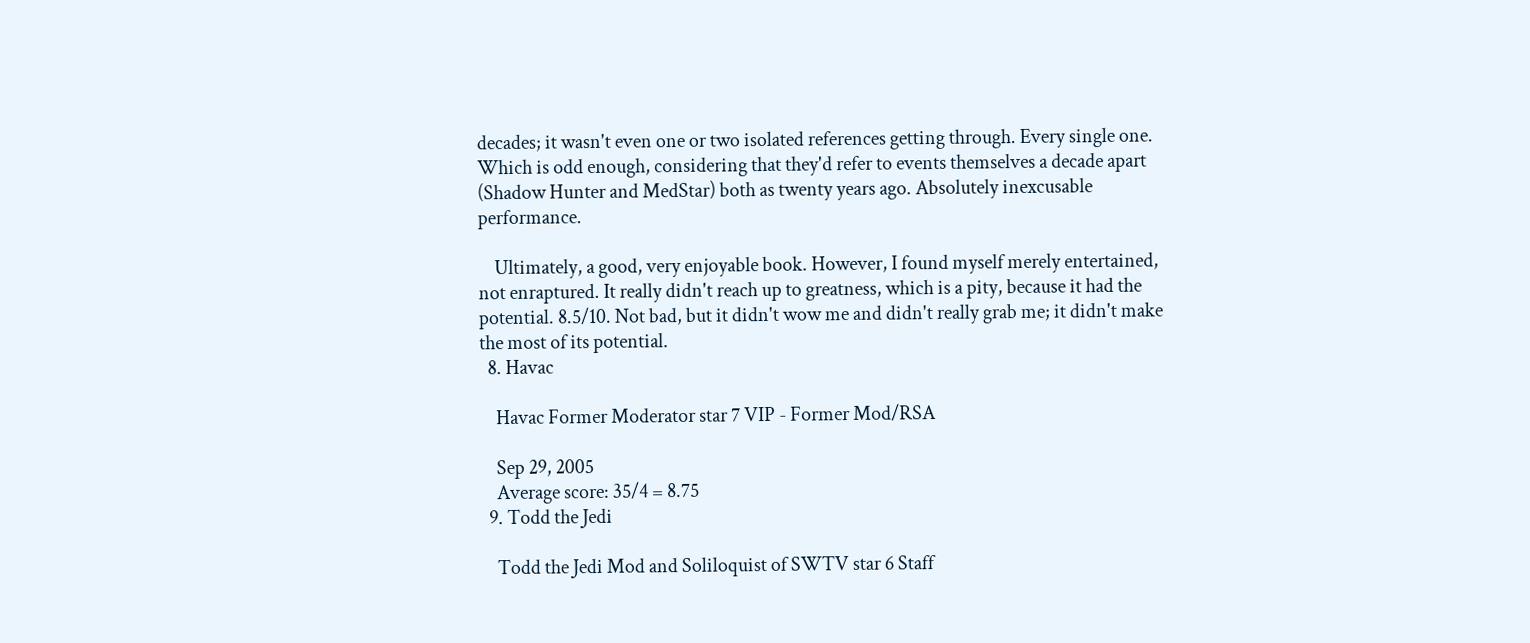decades; it wasn't even one or two isolated references getting through. Every single one. Which is odd enough, considering that they'd refer to events themselves a decade apart (Shadow Hunter and MedStar) both as twenty years ago. Absolutely inexcusable performance.

    Ultimately, a good, very enjoyable book. However, I found myself merely entertained, not enraptured. It really didn't reach up to greatness, which is a pity, because it had the potential. 8.5/10. Not bad, but it didn't wow me and didn't really grab me; it didn't make the most of its potential.
  8. Havac

    Havac Former Moderator star 7 VIP - Former Mod/RSA

    Sep 29, 2005
    Average score: 35/4 = 8.75
  9. Todd the Jedi

    Todd the Jedi Mod and Soliloquist of SWTV star 6 Staff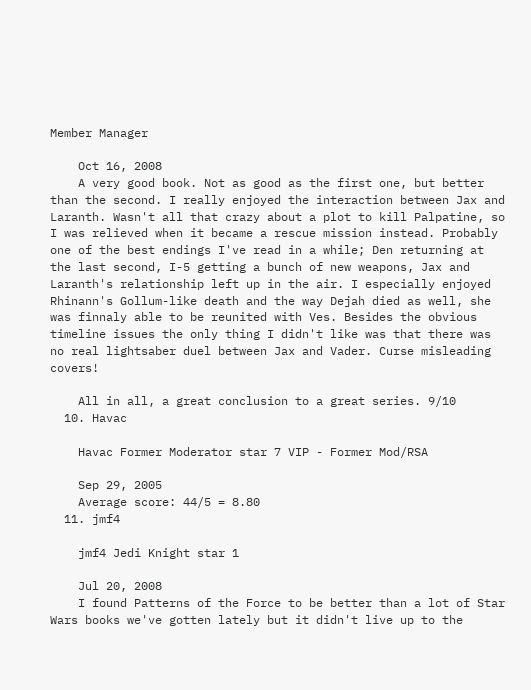Member Manager

    Oct 16, 2008
    A very good book. Not as good as the first one, but better than the second. I really enjoyed the interaction between Jax and Laranth. Wasn't all that crazy about a plot to kill Palpatine, so I was relieved when it became a rescue mission instead. Probably one of the best endings I've read in a while; Den returning at the last second, I-5 getting a bunch of new weapons, Jax and Laranth's relationship left up in the air. I especially enjoyed Rhinann's Gollum-like death and the way Dejah died as well, she was finnaly able to be reunited with Ves. Besides the obvious timeline issues the only thing I didn't like was that there was no real lightsaber duel between Jax and Vader. Curse misleading covers!

    All in all, a great conclusion to a great series. 9/10
  10. Havac

    Havac Former Moderator star 7 VIP - Former Mod/RSA

    Sep 29, 2005
    Average score: 44/5 = 8.80
  11. jmf4

    jmf4 Jedi Knight star 1

    Jul 20, 2008
    I found Patterns of the Force to be better than a lot of Star Wars books we've gotten lately but it didn't live up to the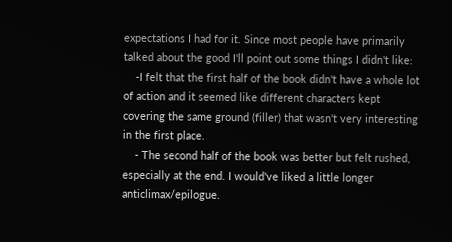expectations I had for it. Since most people have primarily talked about the good I'll point out some things I didn't like:
    -I felt that the first half of the book didn't have a whole lot of action and it seemed like different characters kept covering the same ground (filler) that wasn't very interesting in the first place.
    - The second half of the book was better but felt rushed, especially at the end. I would've liked a little longer anticlimax/epilogue.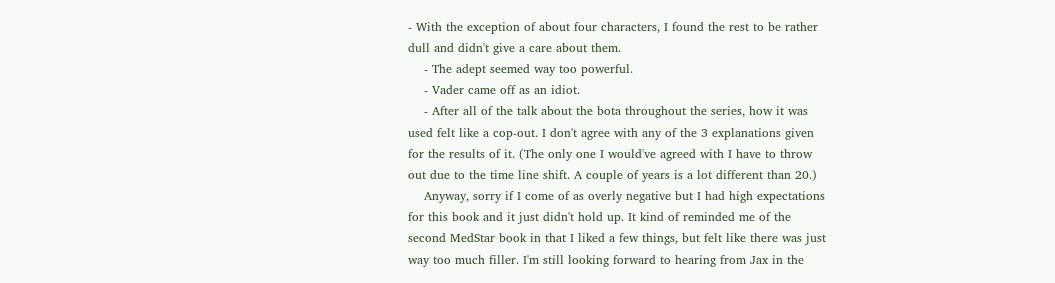- With the exception of about four characters, I found the rest to be rather dull and didn't give a care about them.
    - The adept seemed way too powerful.
    - Vader came off as an idiot.
    - After all of the talk about the bota throughout the series, how it was used felt like a cop-out. I don't agree with any of the 3 explanations given for the results of it. (The only one I would've agreed with I have to throw out due to the time line shift. A couple of years is a lot different than 20.)
    Anyway, sorry if I come of as overly negative but I had high expectations for this book and it just didn't hold up. It kind of reminded me of the second MedStar book in that I liked a few things, but felt like there was just way too much filler. I'm still looking forward to hearing from Jax in the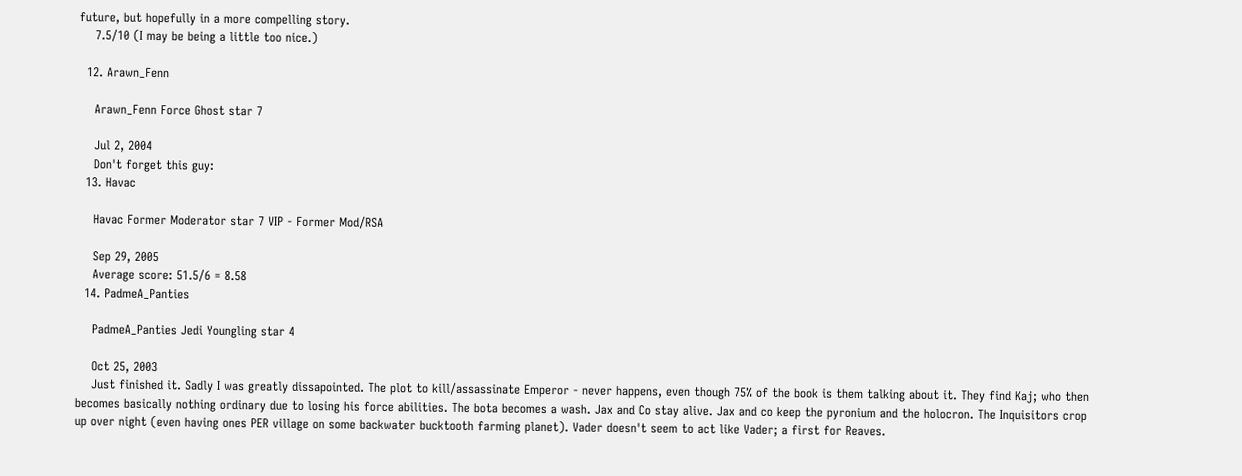future, but hopefully in a more compelling story.
    7.5/10 (I may be being a little too nice.)

  12. Arawn_Fenn

    Arawn_Fenn Force Ghost star 7

    Jul 2, 2004
    Don't forget this guy:
  13. Havac

    Havac Former Moderator star 7 VIP - Former Mod/RSA

    Sep 29, 2005
    Average score: 51.5/6 = 8.58
  14. PadmeA_Panties

    PadmeA_Panties Jedi Youngling star 4

    Oct 25, 2003
    Just finished it. Sadly I was greatly dissapointed. The plot to kill/assassinate Emperor - never happens, even though 75% of the book is them talking about it. They find Kaj; who then becomes basically nothing ordinary due to losing his force abilities. The bota becomes a wash. Jax and Co stay alive. Jax and co keep the pyronium and the holocron. The Inquisitors crop up over night (even having ones PER village on some backwater bucktooth farming planet). Vader doesn't seem to act like Vader; a first for Reaves.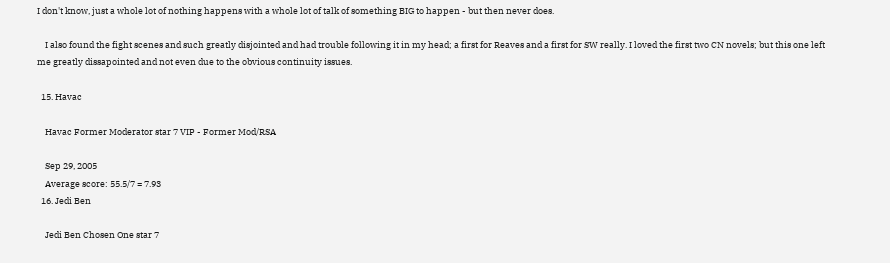I don't know, just a whole lot of nothing happens with a whole lot of talk of something BIG to happen - but then never does.

    I also found the fight scenes and such greatly disjointed and had trouble following it in my head; a first for Reaves and a first for SW really. I loved the first two CN novels; but this one left me greatly dissapointed and not even due to the obvious continuity issues.

  15. Havac

    Havac Former Moderator star 7 VIP - Former Mod/RSA

    Sep 29, 2005
    Average score: 55.5/7 = 7.93
  16. Jedi Ben

    Jedi Ben Chosen One star 7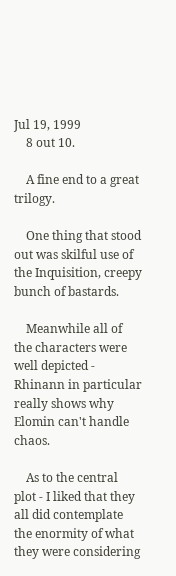Jul 19, 1999
    8 out 10.

    A fine end to a great trilogy.

    One thing that stood out was skilful use of the Inquisition, creepy bunch of bastards.

    Meanwhile all of the characters were well depicted - Rhinann in particular really shows why Elomin can't handle chaos.

    As to the central plot - I liked that they all did contemplate the enormity of what they were considering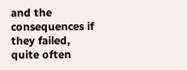and the consequences if they failed, quite often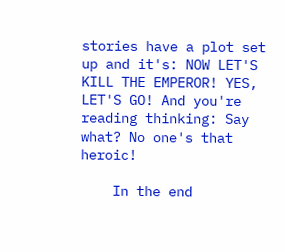stories have a plot set up and it's: NOW LET'S KILL THE EMPEROR! YES, LET'S GO! And you're reading thinking: Say what? No one's that heroic!

    In the end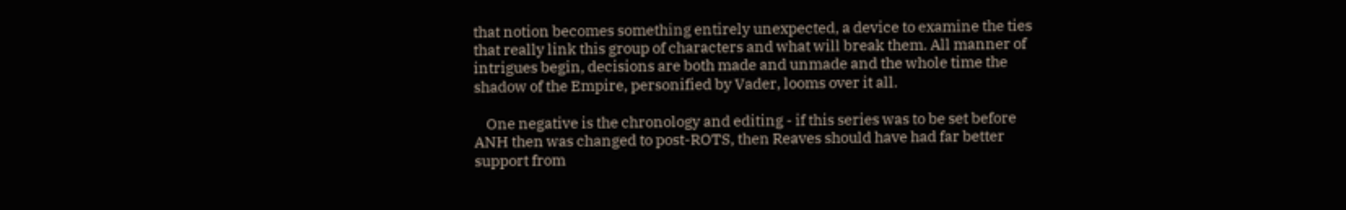that notion becomes something entirely unexpected, a device to examine the ties that really link this group of characters and what will break them. All manner of intrigues begin, decisions are both made and unmade and the whole time the shadow of the Empire, personified by Vader, looms over it all.

    One negative is the chronology and editing - if this series was to be set before ANH then was changed to post-ROTS, then Reaves should have had far better support from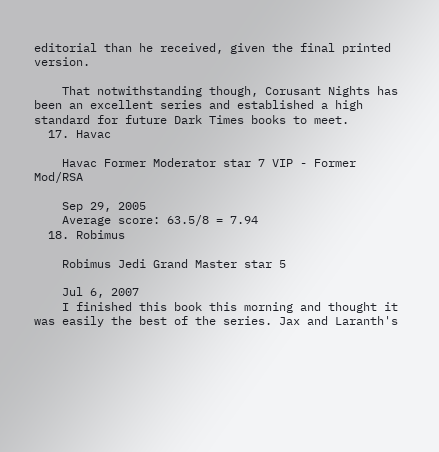editorial than he received, given the final printed version.

    That notwithstanding though, Corusant Nights has been an excellent series and established a high standard for future Dark Times books to meet.
  17. Havac

    Havac Former Moderator star 7 VIP - Former Mod/RSA

    Sep 29, 2005
    Average score: 63.5/8 = 7.94
  18. Robimus

    Robimus Jedi Grand Master star 5

    Jul 6, 2007
    I finished this book this morning and thought it was easily the best of the series. Jax and Laranth's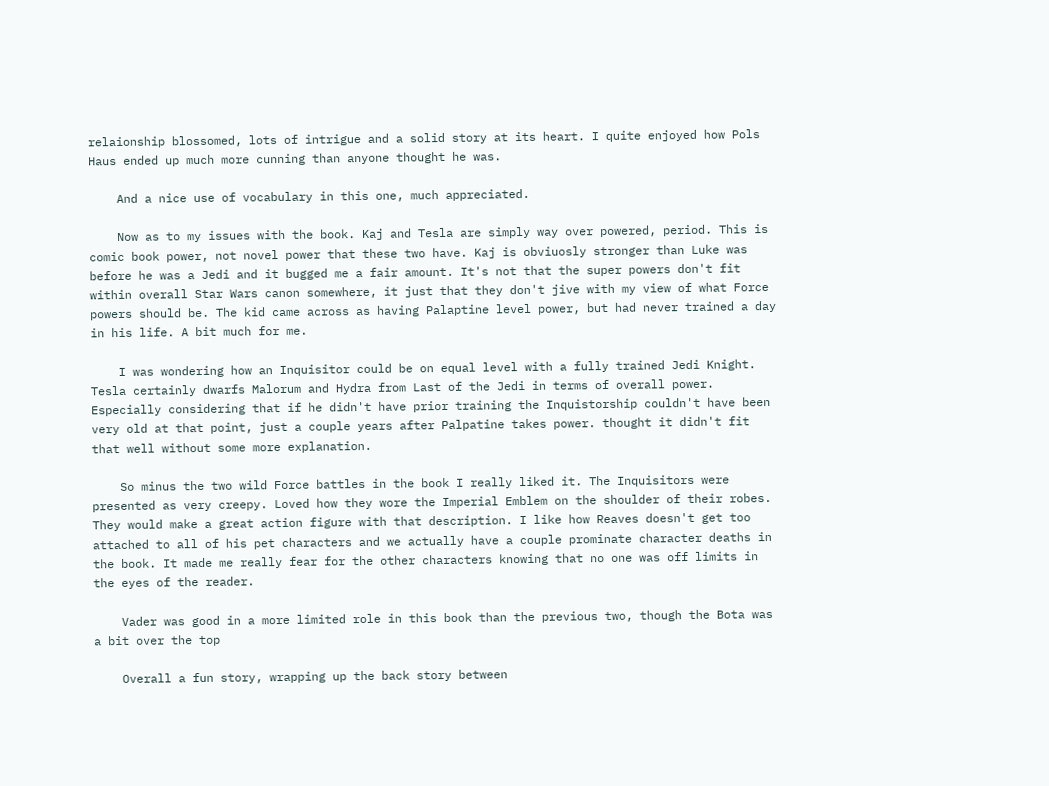relaionship blossomed, lots of intrigue and a solid story at its heart. I quite enjoyed how Pols Haus ended up much more cunning than anyone thought he was.

    And a nice use of vocabulary in this one, much appreciated.

    Now as to my issues with the book. Kaj and Tesla are simply way over powered, period. This is comic book power, not novel power that these two have. Kaj is obviuosly stronger than Luke was before he was a Jedi and it bugged me a fair amount. It's not that the super powers don't fit within overall Star Wars canon somewhere, it just that they don't jive with my view of what Force powers should be. The kid came across as having Palaptine level power, but had never trained a day in his life. A bit much for me.

    I was wondering how an Inquisitor could be on equal level with a fully trained Jedi Knight. Tesla certainly dwarfs Malorum and Hydra from Last of the Jedi in terms of overall power. Especially considering that if he didn't have prior training the Inquistorship couldn't have been very old at that point, just a couple years after Palpatine takes power. thought it didn't fit that well without some more explanation.

    So minus the two wild Force battles in the book I really liked it. The Inquisitors were presented as very creepy. Loved how they wore the Imperial Emblem on the shoulder of their robes. They would make a great action figure with that description. I like how Reaves doesn't get too attached to all of his pet characters and we actually have a couple prominate character deaths in the book. It made me really fear for the other characters knowing that no one was off limits in the eyes of the reader.

    Vader was good in a more limited role in this book than the previous two, though the Bota was a bit over the top

    Overall a fun story, wrapping up the back story between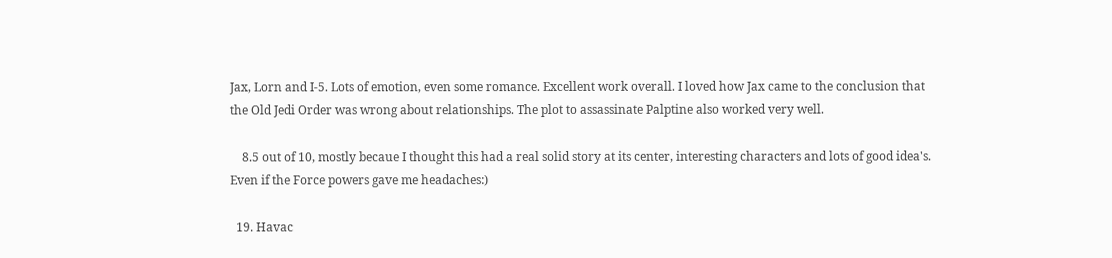Jax, Lorn and I-5. Lots of emotion, even some romance. Excellent work overall. I loved how Jax came to the conclusion that the Old Jedi Order was wrong about relationships. The plot to assassinate Palptine also worked very well.

    8.5 out of 10, mostly becaue I thought this had a real solid story at its center, interesting characters and lots of good idea's. Even if the Force powers gave me headaches:)

  19. Havac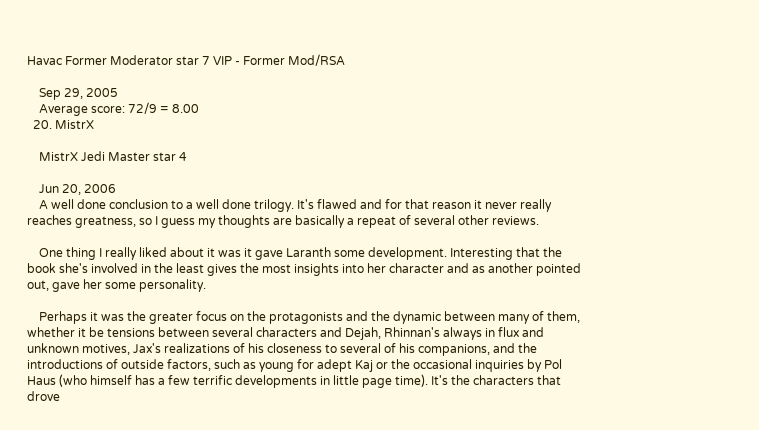Havac Former Moderator star 7 VIP - Former Mod/RSA

    Sep 29, 2005
    Average score: 72/9 = 8.00
  20. MistrX

    MistrX Jedi Master star 4

    Jun 20, 2006
    A well done conclusion to a well done trilogy. It's flawed and for that reason it never really reaches greatness, so I guess my thoughts are basically a repeat of several other reviews.

    One thing I really liked about it was it gave Laranth some development. Interesting that the book she's involved in the least gives the most insights into her character and as another pointed out, gave her some personality.

    Perhaps it was the greater focus on the protagonists and the dynamic between many of them, whether it be tensions between several characters and Dejah, Rhinnan's always in flux and unknown motives, Jax's realizations of his closeness to several of his companions, and the introductions of outside factors, such as young for adept Kaj or the occasional inquiries by Pol Haus (who himself has a few terrific developments in little page time). It's the characters that drove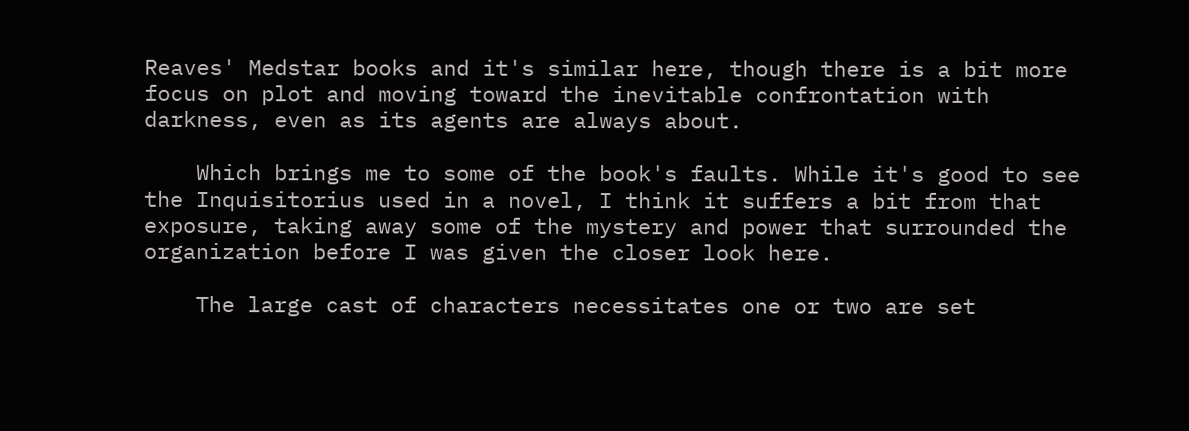Reaves' Medstar books and it's similar here, though there is a bit more focus on plot and moving toward the inevitable confrontation with darkness, even as its agents are always about.

    Which brings me to some of the book's faults. While it's good to see the Inquisitorius used in a novel, I think it suffers a bit from that exposure, taking away some of the mystery and power that surrounded the organization before I was given the closer look here.

    The large cast of characters necessitates one or two are set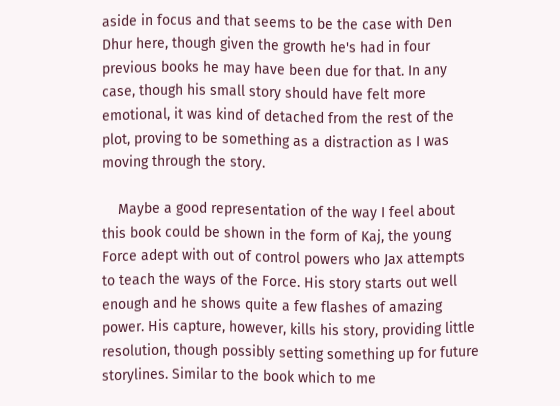aside in focus and that seems to be the case with Den Dhur here, though given the growth he's had in four previous books he may have been due for that. In any case, though his small story should have felt more emotional, it was kind of detached from the rest of the plot, proving to be something as a distraction as I was moving through the story.

    Maybe a good representation of the way I feel about this book could be shown in the form of Kaj, the young Force adept with out of control powers who Jax attempts to teach the ways of the Force. His story starts out well enough and he shows quite a few flashes of amazing power. His capture, however, kills his story, providing little resolution, though possibly setting something up for future storylines. Similar to the book which to me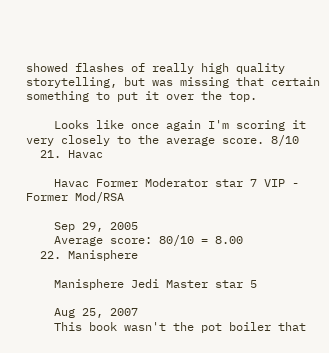showed flashes of really high quality storytelling, but was missing that certain something to put it over the top.

    Looks like once again I'm scoring it very closely to the average score. 8/10
  21. Havac

    Havac Former Moderator star 7 VIP - Former Mod/RSA

    Sep 29, 2005
    Average score: 80/10 = 8.00
  22. Manisphere

    Manisphere Jedi Master star 5

    Aug 25, 2007
    This book wasn't the pot boiler that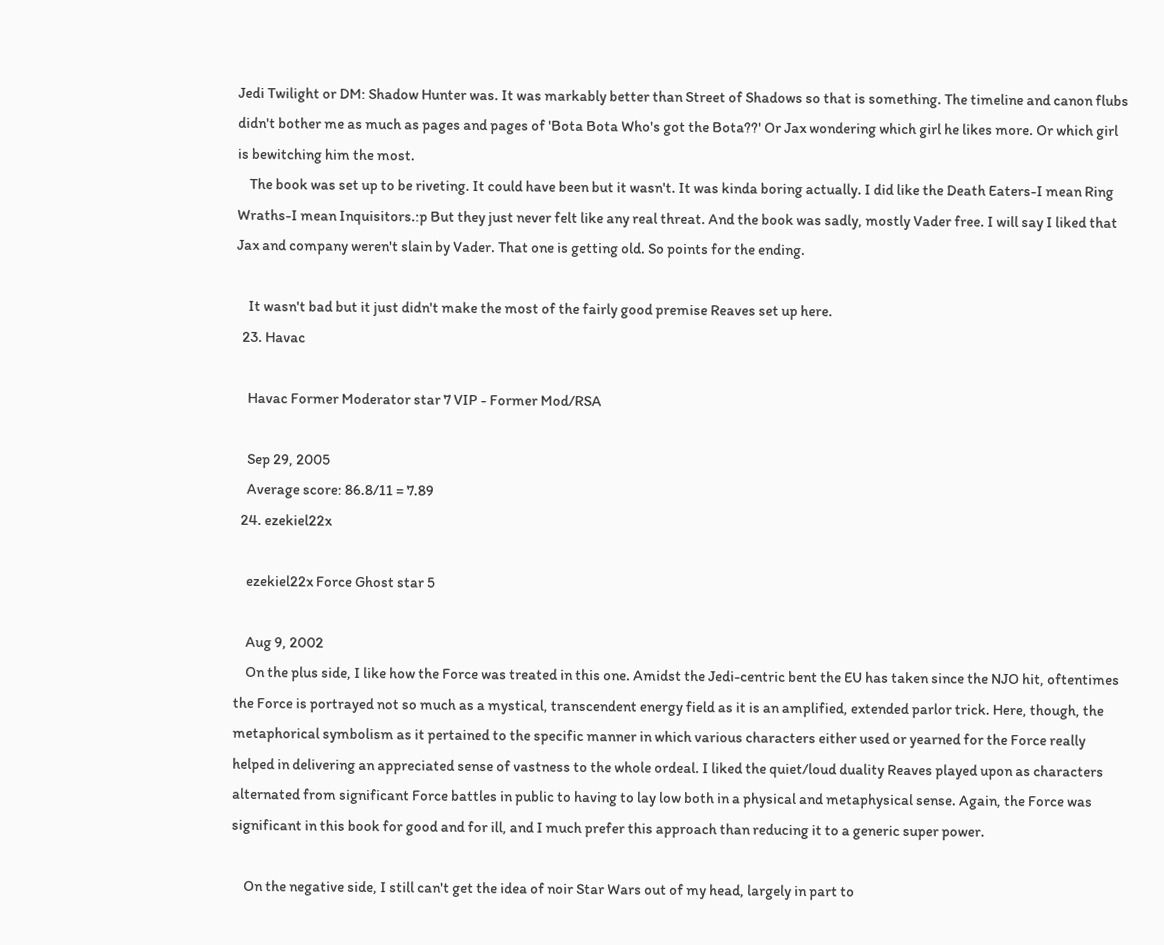Jedi Twilight or DM: Shadow Hunter was. It was markably better than Street of Shadows so that is something. The timeline and canon flubs didn't bother me as much as pages and pages of 'Bota Bota Who's got the Bota??' Or Jax wondering which girl he likes more. Or which girl is bewitching him the most.
    The book was set up to be riveting. It could have been but it wasn't. It was kinda boring actually. I did like the Death Eaters-I mean Ring Wraths-I mean Inquisitors.:p But they just never felt like any real threat. And the book was sadly, mostly Vader free. I will say I liked that Jax and company weren't slain by Vader. That one is getting old. So points for the ending.

    It wasn't bad but it just didn't make the most of the fairly good premise Reaves set up here.
  23. Havac

    Havac Former Moderator star 7 VIP - Former Mod/RSA

    Sep 29, 2005
    Average score: 86.8/11 = 7.89
  24. ezekiel22x

    ezekiel22x Force Ghost star 5

    Aug 9, 2002
    On the plus side, I like how the Force was treated in this one. Amidst the Jedi-centric bent the EU has taken since the NJO hit, oftentimes the Force is portrayed not so much as a mystical, transcendent energy field as it is an amplified, extended parlor trick. Here, though, the metaphorical symbolism as it pertained to the specific manner in which various characters either used or yearned for the Force really helped in delivering an appreciated sense of vastness to the whole ordeal. I liked the quiet/loud duality Reaves played upon as characters alternated from significant Force battles in public to having to lay low both in a physical and metaphysical sense. Again, the Force was significant in this book for good and for ill, and I much prefer this approach than reducing it to a generic super power.

    On the negative side, I still can't get the idea of noir Star Wars out of my head, largely in part to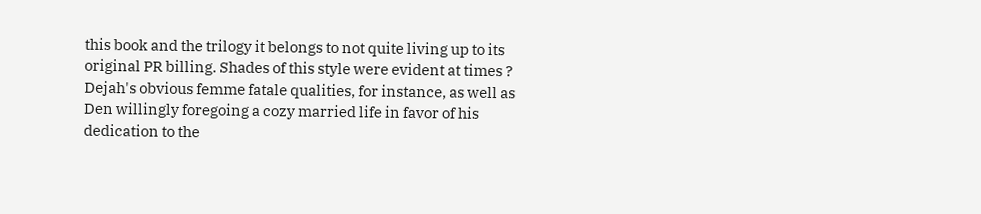this book and the trilogy it belongs to not quite living up to its original PR billing. Shades of this style were evident at times ? Dejah's obvious femme fatale qualities, for instance, as well as Den willingly foregoing a cozy married life in favor of his dedication to the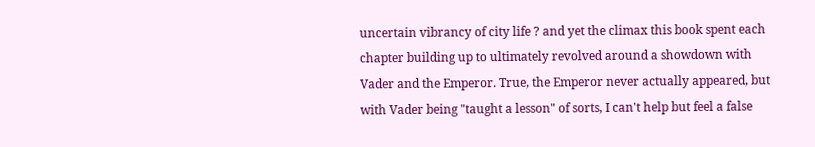uncertain vibrancy of city life ? and yet the climax this book spent each chapter building up to ultimately revolved around a showdown with Vader and the Emperor. True, the Emperor never actually appeared, but with Vader being "taught a lesson" of sorts, I can't help but feel a false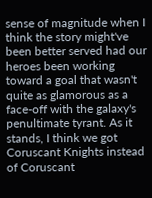sense of magnitude when I think the story might've been better served had our heroes been working toward a goal that wasn't quite as glamorous as a face-off with the galaxy's penultimate tyrant. As it stands, I think we got Coruscant Knights instead of Coruscant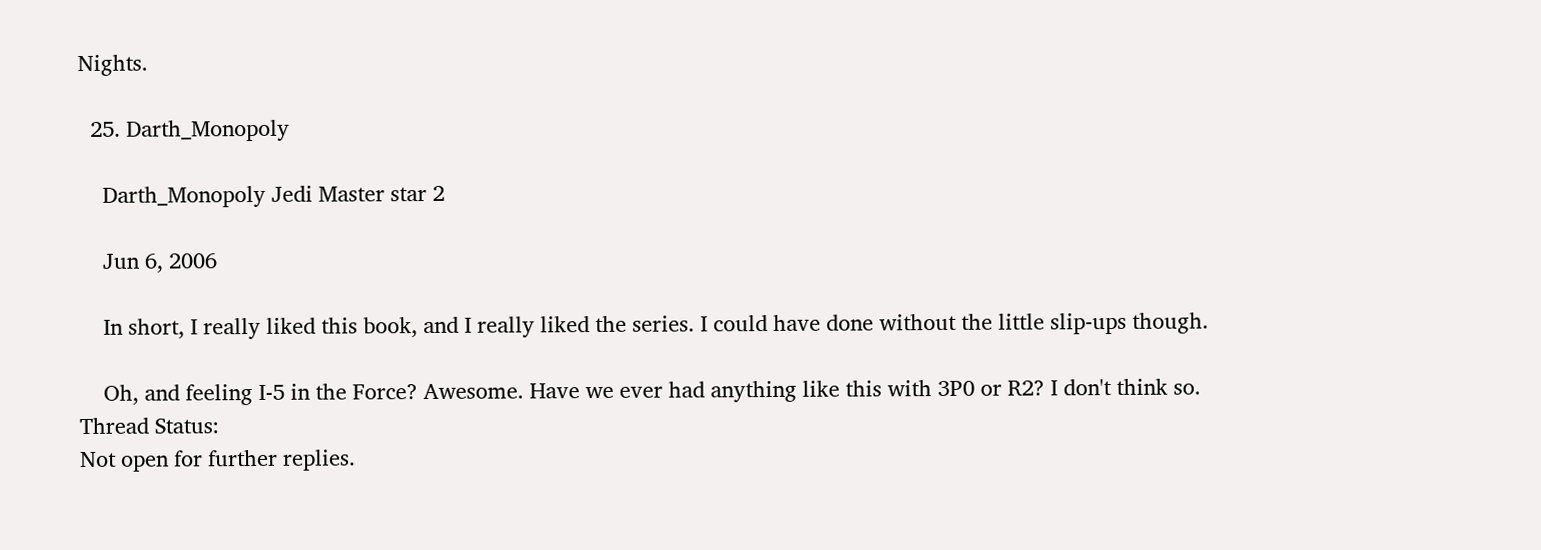Nights.

  25. Darth_Monopoly

    Darth_Monopoly Jedi Master star 2

    Jun 6, 2006

    In short, I really liked this book, and I really liked the series. I could have done without the little slip-ups though.

    Oh, and feeling I-5 in the Force? Awesome. Have we ever had anything like this with 3P0 or R2? I don't think so.
Thread Status:
Not open for further replies.